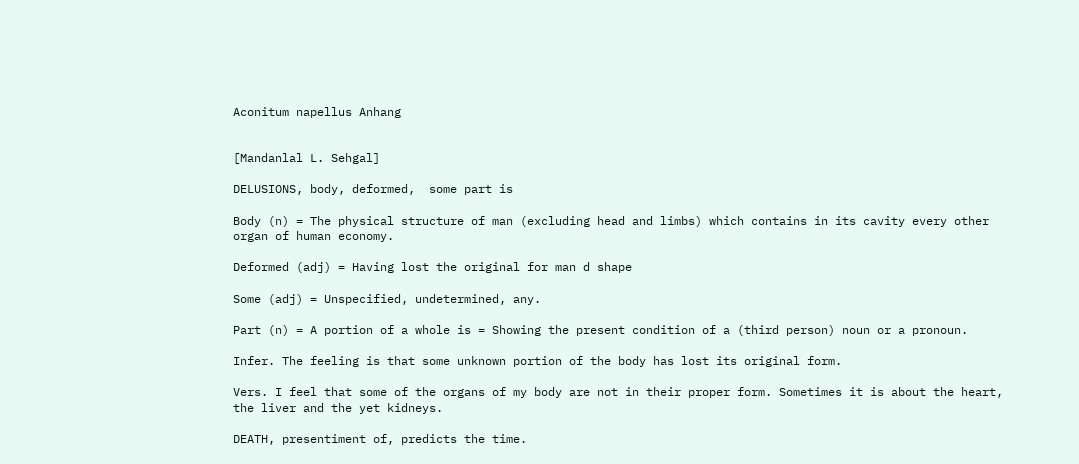Aconitum napellus Anhang


[Mandanlal L. Sehgal]

DELUSIONS, body, deformed,  some part is

Body (n) = The physical structure of man (excluding head and limbs) which contains in its cavity every other organ of human economy.

Deformed (adj) = Having lost the original for man d shape

Some (adj) = Unspecified, undetermined, any.

Part (n) = A portion of a whole is = Showing the present condition of a (third person) noun or a pronoun.

Infer. The feeling is that some unknown portion of the body has lost its original form.

Vers. I feel that some of the organs of my body are not in their proper form. Sometimes it is about the heart, the liver and the yet kidneys.

DEATH, presentiment of, predicts the time.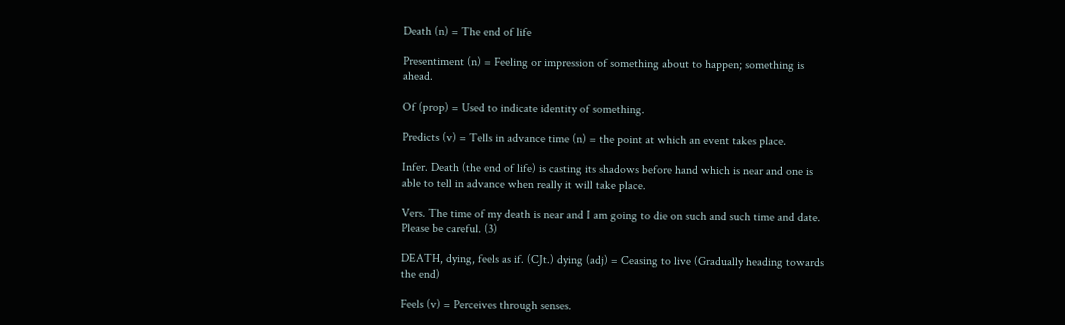Death (n) = The end of life

Presentiment (n) = Feeling or impression of something about to happen; something is ahead.

Of (prop) = Used to indicate identity of something.

Predicts (v) = Tells in advance time (n) = the point at which an event takes place.

Infer. Death (the end of life) is casting its shadows before hand which is near and one is able to tell in advance when really it will take place.

Vers. The time of my death is near and I am going to die on such and such time and date. Please be careful. (3)

DEATH, dying, feels as if. (CJt.) dying (adj) = Ceasing to live (Gradually heading towards the end)

Feels (v) = Perceives through senses.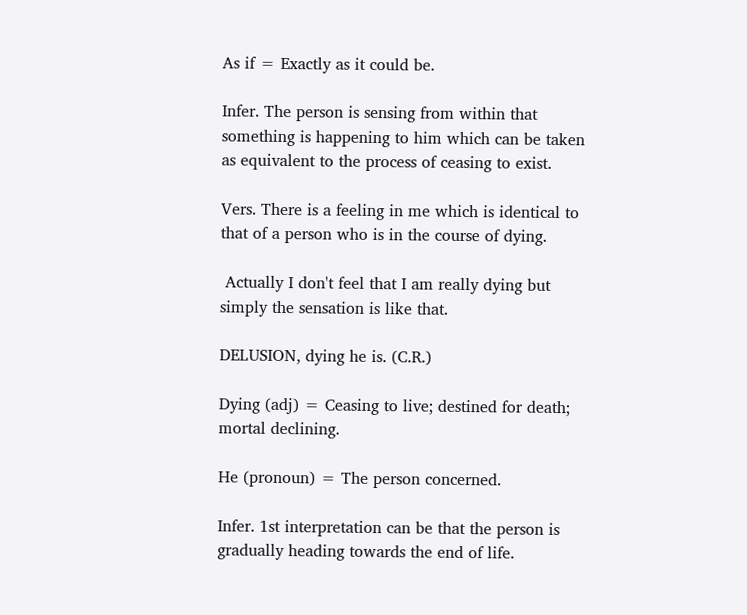As if = Exactly as it could be.

Infer. The person is sensing from within that something is happening to him which can be taken as equivalent to the process of ceasing to exist.

Vers. There is a feeling in me which is identical to that of a person who is in the course of dying.

 Actually I don't feel that I am really dying but simply the sensation is like that.

DELUSION, dying he is. (C.R.)

Dying (adj) = Ceasing to live; destined for death; mortal declining.

He (pronoun) = The person concerned.

Infer. 1st interpretation can be that the person is gradually heading towards the end of life.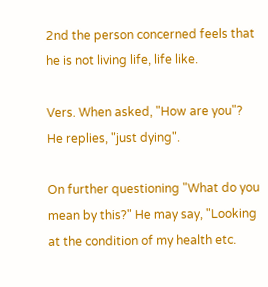2nd the person concerned feels that he is not living life, life like.

Vers. When asked, "How are you"? He replies, "just dying".

On further questioning "What do you mean by this?" He may say, "Looking at the condition of my health etc.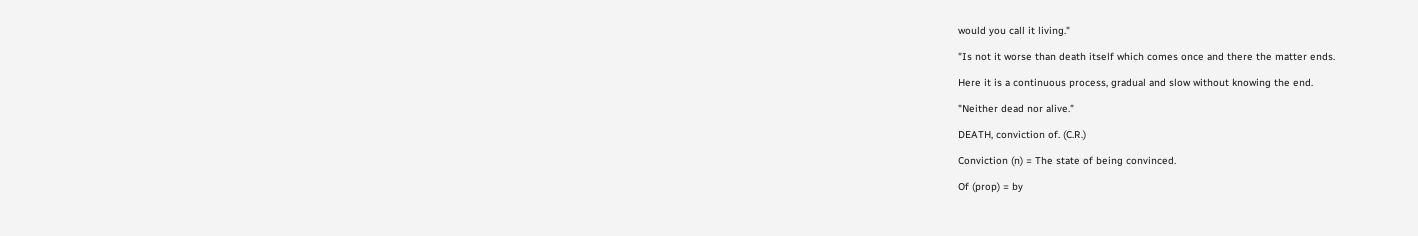would you call it living."

"Is not it worse than death itself which comes once and there the matter ends.

Here it is a continuous process, gradual and slow without knowing the end.

"Neither dead nor alive."

DEATH, conviction of. (C.R.)

Conviction (n) = The state of being convinced.

Of (prop) = by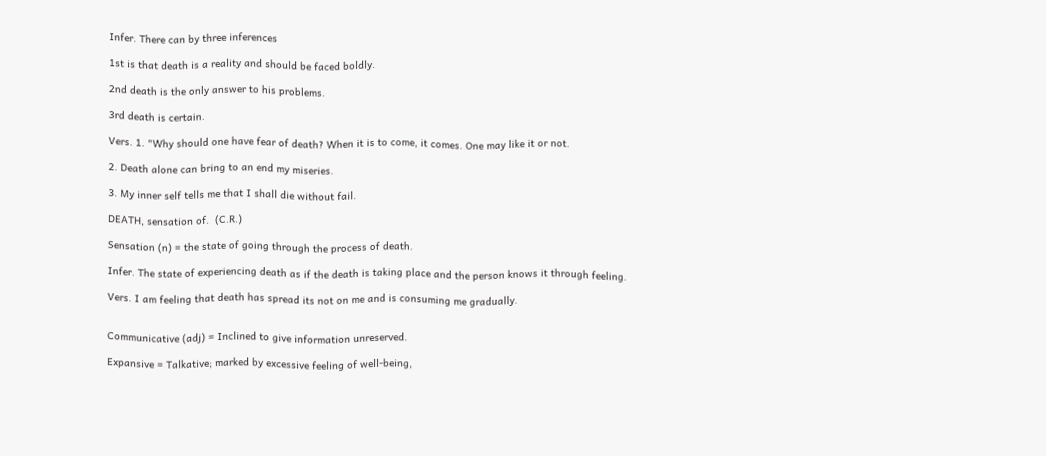Infer. There can by three inferences

1st is that death is a reality and should be faced boldly.

2nd death is the only answer to his problems.

3rd death is certain.

Vers. 1. "Why should one have fear of death? When it is to come, it comes. One may like it or not.

2. Death alone can bring to an end my miseries.

3. My inner self tells me that I shall die without fail.

DEATH, sensation of.  (C.R.)

Sensation (n) = the state of going through the process of death.

Infer. The state of experiencing death as if the death is taking place and the person knows it through feeling.

Vers. I am feeling that death has spread its not on me and is consuming me gradually.


Communicative (adj) = Inclined to give information unreserved.

Expansive = Talkative; marked by excessive feeling of well-being,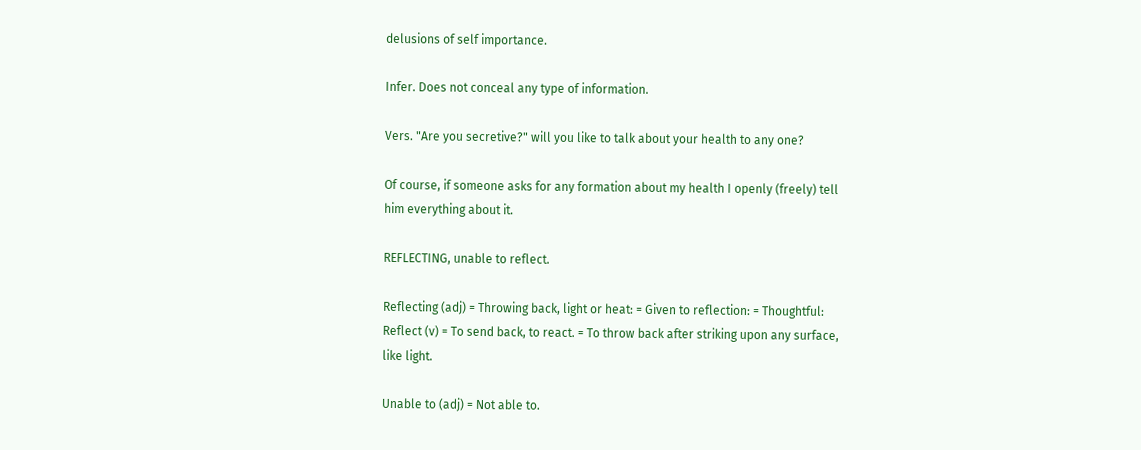delusions of self importance.

Infer. Does not conceal any type of information.

Vers. "Are you secretive?" will you like to talk about your health to any one?

Of course, if someone asks for any formation about my health I openly (freely) tell him everything about it.

REFLECTING, unable to reflect.

Reflecting (adj) = Throwing back, light or heat: = Given to reflection: = Thoughtful: Reflect (v) = To send back, to react. = To throw back after striking upon any surface, like light.

Unable to (adj) = Not able to.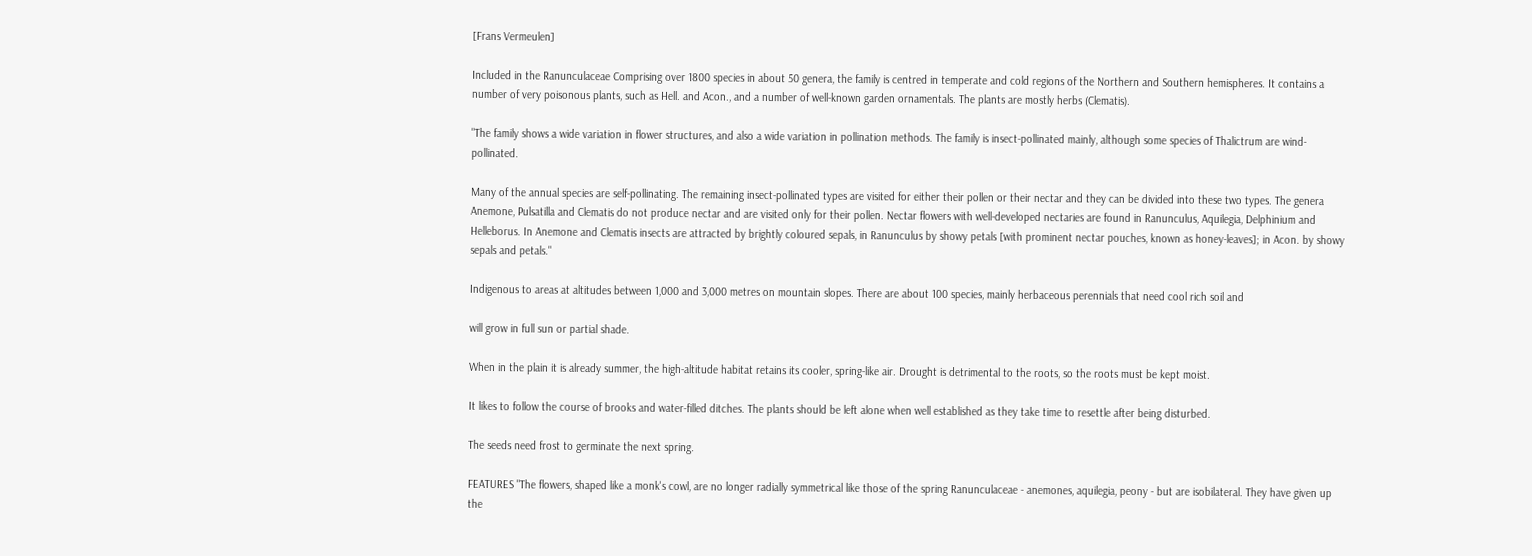[Frans Vermeulen]

Included in the Ranunculaceae Comprising over 1800 species in about 50 genera, the family is centred in temperate and cold regions of the Northern and Southern hemispheres. It contains a number of very poisonous plants, such as Hell. and Acon., and a number of well-known garden ornamentals. The plants are mostly herbs (Clematis).

"The family shows a wide variation in flower structures, and also a wide variation in pollination methods. The family is insect-pollinated mainly, although some species of Thalictrum are wind-pollinated.

Many of the annual species are self-pollinating. The remaining insect-pollinated types are visited for either their pollen or their nectar and they can be divided into these two types. The genera Anemone, Pulsatilla and Clematis do not produce nectar and are visited only for their pollen. Nectar flowers with well-developed nectaries are found in Ranunculus, Aquilegia, Delphinium and Helleborus. In Anemone and Clematis insects are attracted by brightly coloured sepals, in Ranunculus by showy petals [with prominent nectar pouches, known as honey-leaves]; in Acon. by showy sepals and petals."

Indigenous to areas at altitudes between 1,000 and 3,000 metres on mountain slopes. There are about 100 species, mainly herbaceous perennials that need cool rich soil and

will grow in full sun or partial shade.

When in the plain it is already summer, the high-altitude habitat retains its cooler, spring-like air. Drought is detrimental to the roots, so the roots must be kept moist.

It likes to follow the course of brooks and water-filled ditches. The plants should be left alone when well established as they take time to resettle after being disturbed.

The seeds need frost to germinate the next spring.

FEATURES "The flowers, shaped like a monk's cowl, are no longer radially symmetrical like those of the spring Ranunculaceae - anemones, aquilegia, peony - but are isobilateral. They have given up the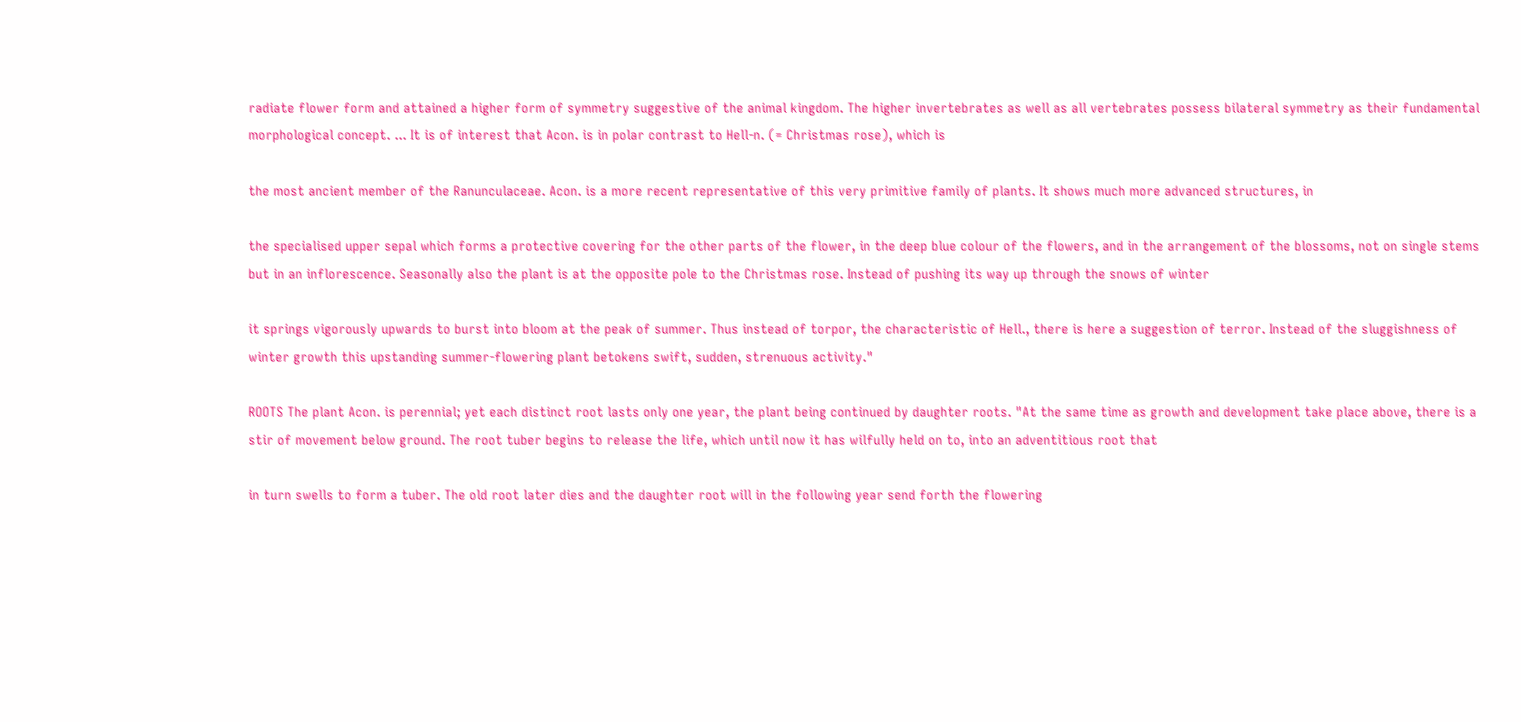radiate flower form and attained a higher form of symmetry suggestive of the animal kingdom. The higher invertebrates as well as all vertebrates possess bilateral symmetry as their fundamental morphological concept. ... It is of interest that Acon. is in polar contrast to Hell-n. (= Christmas rose), which is

the most ancient member of the Ranunculaceae. Acon. is a more recent representative of this very primitive family of plants. It shows much more advanced structures, in

the specialised upper sepal which forms a protective covering for the other parts of the flower, in the deep blue colour of the flowers, and in the arrangement of the blossoms, not on single stems but in an inflorescence. Seasonally also the plant is at the opposite pole to the Christmas rose. Instead of pushing its way up through the snows of winter

it springs vigorously upwards to burst into bloom at the peak of summer. Thus instead of torpor, the characteristic of Hell., there is here a suggestion of terror. Instead of the sluggishness of winter growth this upstanding summer-flowering plant betokens swift, sudden, strenuous activity."

ROOTS The plant Acon. is perennial; yet each distinct root lasts only one year, the plant being continued by daughter roots. "At the same time as growth and development take place above, there is a stir of movement below ground. The root tuber begins to release the life, which until now it has wilfully held on to, into an adventitious root that

in turn swells to form a tuber. The old root later dies and the daughter root will in the following year send forth the flowering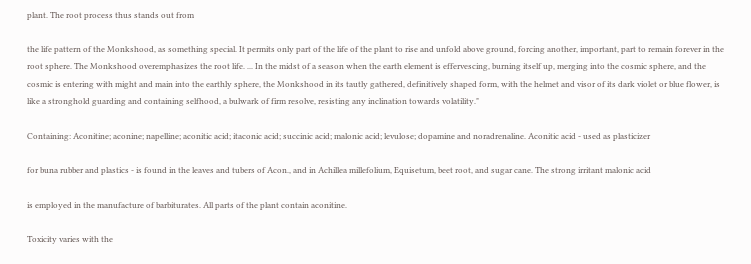plant. The root process thus stands out from

the life pattern of the Monkshood, as something special. It permits only part of the life of the plant to rise and unfold above ground, forcing another, important, part to remain forever in the root sphere. The Monkshood overemphasizes the root life. ... In the midst of a season when the earth element is effervescing, burning itself up, merging into the cosmic sphere, and the cosmic is entering with might and main into the earthly sphere, the Monkshood in its tautly gathered, definitively shaped form, with the helmet and visor of its dark violet or blue flower, is like a stronghold guarding and containing selfhood, a bulwark of firm resolve, resisting any inclination towards volatility."

Containing: Aconitine; aconine; napelline; aconitic acid; itaconic acid; succinic acid; malonic acid; levulose; dopamine and noradrenaline. Aconitic acid - used as plasticizer

for buna rubber and plastics - is found in the leaves and tubers of Acon., and in Achillea millefolium, Equisetum, beet root, and sugar cane. The strong irritant malonic acid

is employed in the manufacture of barbiturates. All parts of the plant contain aconitine.

Toxicity varies with the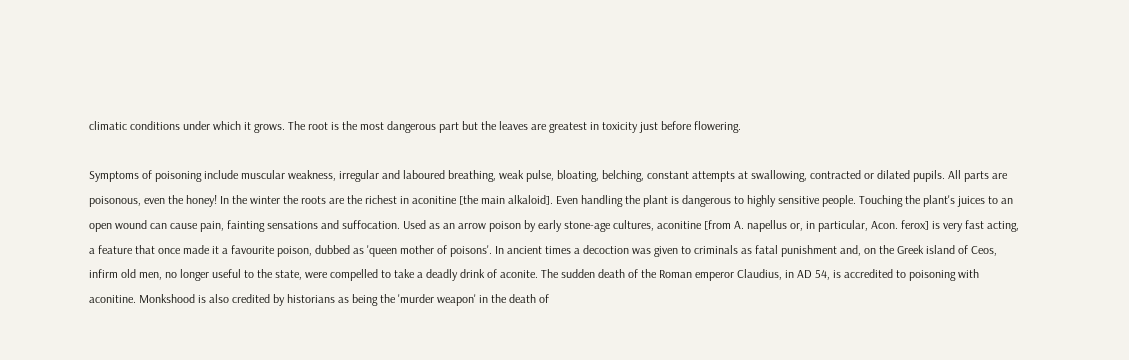climatic conditions under which it grows. The root is the most dangerous part but the leaves are greatest in toxicity just before flowering.

Symptoms of poisoning include muscular weakness, irregular and laboured breathing, weak pulse, bloating, belching, constant attempts at swallowing, contracted or dilated pupils. All parts are poisonous, even the honey! In the winter the roots are the richest in aconitine [the main alkaloid]. Even handling the plant is dangerous to highly sensitive people. Touching the plant's juices to an open wound can cause pain, fainting sensations and suffocation. Used as an arrow poison by early stone-age cultures, aconitine [from A. napellus or, in particular, Acon. ferox] is very fast acting, a feature that once made it a favourite poison, dubbed as 'queen mother of poisons'. In ancient times a decoction was given to criminals as fatal punishment and, on the Greek island of Ceos, infirm old men, no longer useful to the state, were compelled to take a deadly drink of aconite. The sudden death of the Roman emperor Claudius, in AD 54, is accredited to poisoning with aconitine. Monkshood is also credited by historians as being the 'murder weapon' in the death of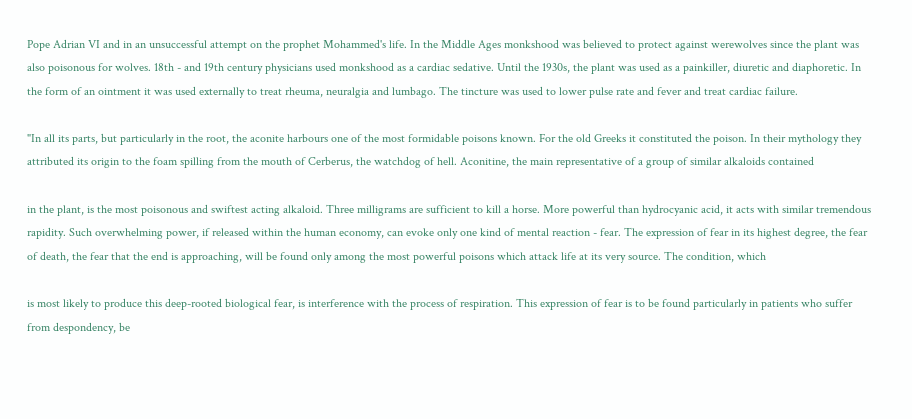Pope Adrian VI and in an unsuccessful attempt on the prophet Mohammed's life. In the Middle Ages monkshood was believed to protect against werewolves since the plant was also poisonous for wolves. 18th - and 19th century physicians used monkshood as a cardiac sedative. Until the 1930s, the plant was used as a painkiller, diuretic and diaphoretic. In the form of an ointment it was used externally to treat rheuma, neuralgia and lumbago. The tincture was used to lower pulse rate and fever and treat cardiac failure.

"In all its parts, but particularly in the root, the aconite harbours one of the most formidable poisons known. For the old Greeks it constituted the poison. In their mythology they attributed its origin to the foam spilling from the mouth of Cerberus, the watchdog of hell. Aconitine, the main representative of a group of similar alkaloids contained

in the plant, is the most poisonous and swiftest acting alkaloid. Three milligrams are sufficient to kill a horse. More powerful than hydrocyanic acid, it acts with similar tremendous rapidity. Such overwhelming power, if released within the human economy, can evoke only one kind of mental reaction - fear. The expression of fear in its highest degree, the fear of death, the fear that the end is approaching, will be found only among the most powerful poisons which attack life at its very source. The condition, which

is most likely to produce this deep-rooted biological fear, is interference with the process of respiration. This expression of fear is to be found particularly in patients who suffer from despondency, be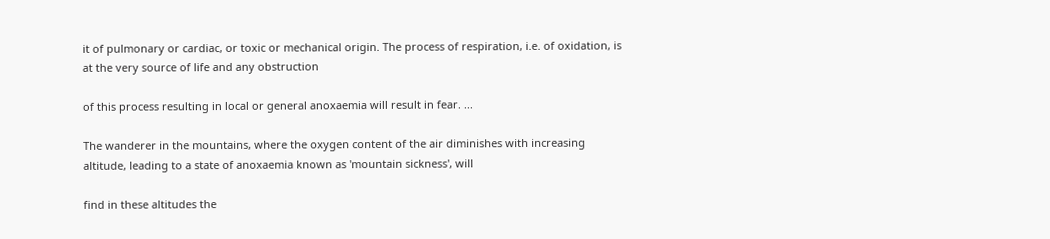it of pulmonary or cardiac, or toxic or mechanical origin. The process of respiration, i.e. of oxidation, is at the very source of life and any obstruction

of this process resulting in local or general anoxaemia will result in fear. ...

The wanderer in the mountains, where the oxygen content of the air diminishes with increasing altitude, leading to a state of anoxaemia known as 'mountain sickness', will

find in these altitudes the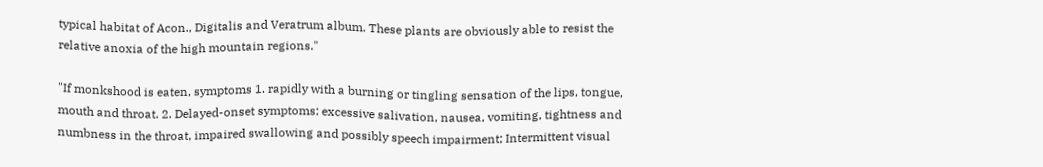typical habitat of Acon., Digitalis and Veratrum album. These plants are obviously able to resist the relative anoxia of the high mountain regions."

"If monkshood is eaten, symptoms 1. rapidly with a burning or tingling sensation of the lips, tongue, mouth and throat. 2. Delayed-onset symptoms: excessive salivation, nausea, vomiting, tightness and numbness in the throat, impaired swallowing and possibly speech impairment; Intermittent visual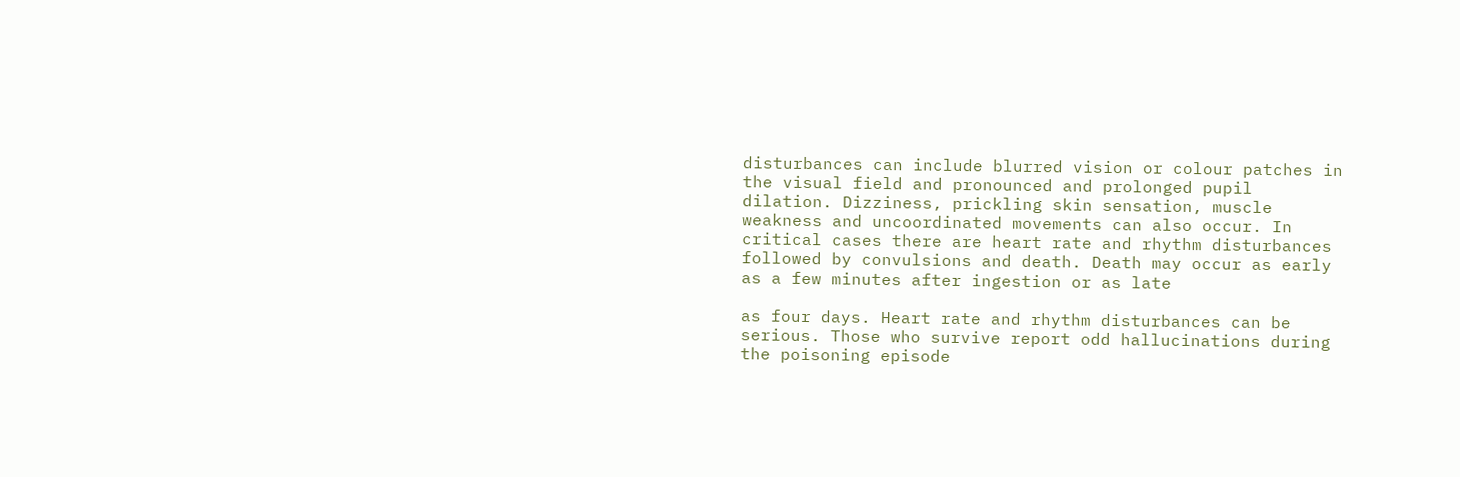disturbances can include blurred vision or colour patches in the visual field and pronounced and prolonged pupil dilation. Dizziness, prickling skin sensation, muscle weakness and uncoordinated movements can also occur. In critical cases there are heart rate and rhythm disturbances followed by convulsions and death. Death may occur as early as a few minutes after ingestion or as late

as four days. Heart rate and rhythm disturbances can be serious. Those who survive report odd hallucinations during the poisoning episode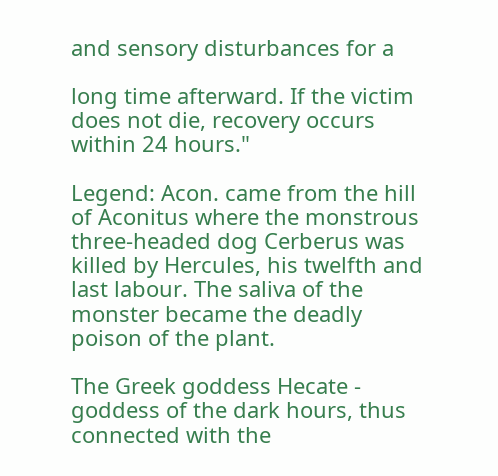and sensory disturbances for a

long time afterward. If the victim does not die, recovery occurs within 24 hours."

Legend: Acon. came from the hill of Aconitus where the monstrous three-headed dog Cerberus was killed by Hercules, his twelfth and last labour. The saliva of the monster became the deadly poison of the plant.

The Greek goddess Hecate - goddess of the dark hours, thus connected with the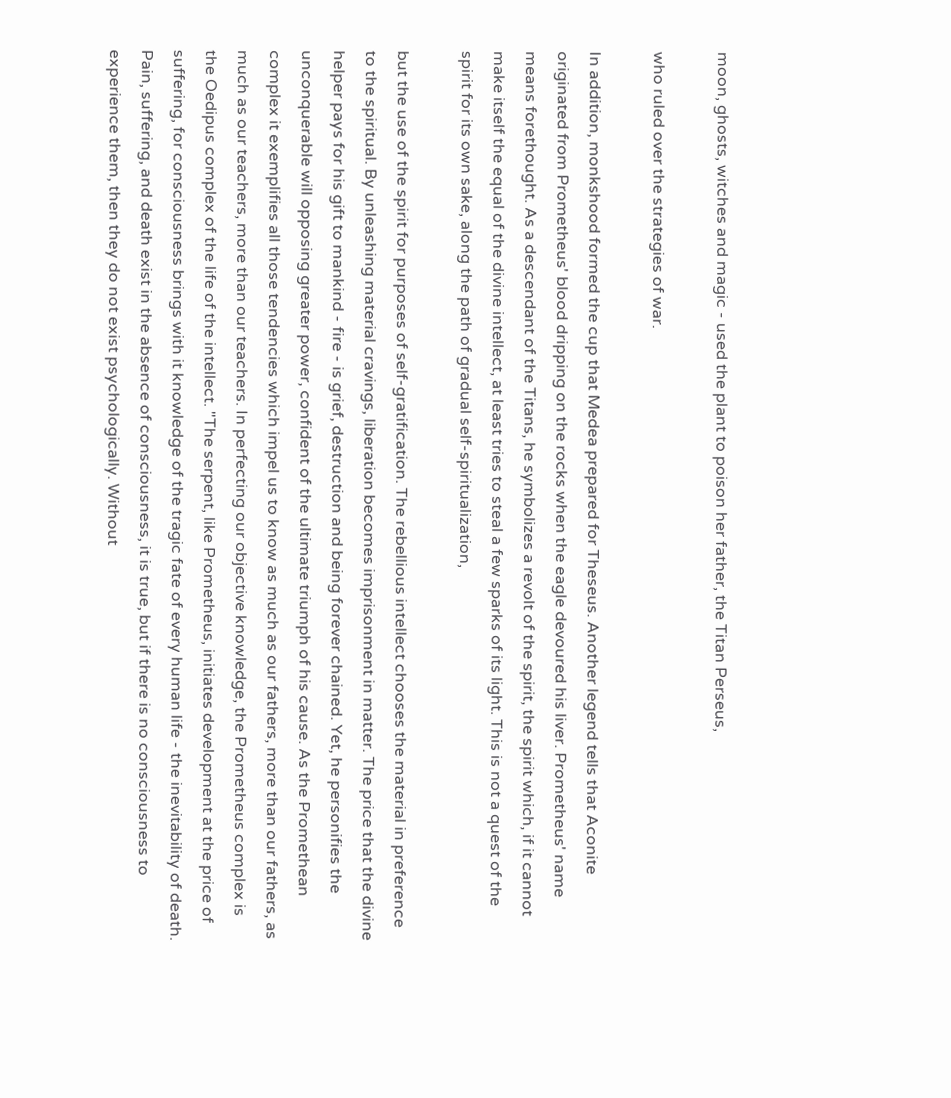moon, ghosts, witches and magic - used the plant to poison her father, the Titan Perseus,

who ruled over the strategies of war.

In addition, monkshood formed the cup that Medea prepared for Theseus. Another legend tells that Aconite originated from Prometheus' blood dripping on the rocks when the eagle devoured his liver. Prometheus' name means forethought. As a descendant of the Titans, he symbolizes a revolt of the spirit, the spirit which, if it cannot make itself the equal of the divine intellect, at least tries to steal a few sparks of its light. This is not a quest of the spirit for its own sake, along the path of gradual self-spiritualization,

but the use of the spirit for purposes of self-gratification. The rebellious intellect chooses the material in preference to the spiritual. By unleashing material cravings, liberation becomes imprisonment in matter. The price that the divine helper pays for his gift to mankind - fire - is grief, destruction and being forever chained. Yet, he personifies the unconquerable will opposing greater power, confident of the ultimate triumph of his cause. As the Promethean complex it exemplifies all those tendencies which impel us to know as much as our fathers, more than our fathers, as much as our teachers, more than our teachers. In perfecting our objective knowledge, the Prometheus complex is the Oedipus complex of the life of the intellect. "The serpent, like Prometheus, initiates development at the price of suffering, for consciousness brings with it knowledge of the tragic fate of every human life - the inevitability of death. Pain, suffering, and death exist in the absence of consciousness, it is true, but if there is no consciousness to experience them, then they do not exist psychologically. Without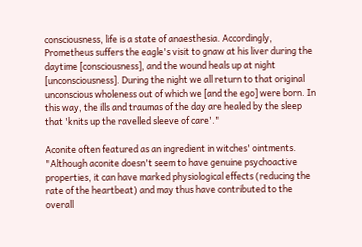consciousness, life is a state of anaesthesia. Accordingly, Prometheus suffers the eagle's visit to gnaw at his liver during the daytime [consciousness], and the wound heals up at night [unconsciousness]. During the night we all return to that original unconscious wholeness out of which we [and the ego] were born. In this way, the ills and traumas of the day are healed by the sleep that 'knits up the ravelled sleeve of care'."

Aconite often featured as an ingredient in witches' ointments. "Although aconite doesn't seem to have genuine psychoactive properties, it can have marked physiological effects (reducing the rate of the heartbeat) and may thus have contributed to the overall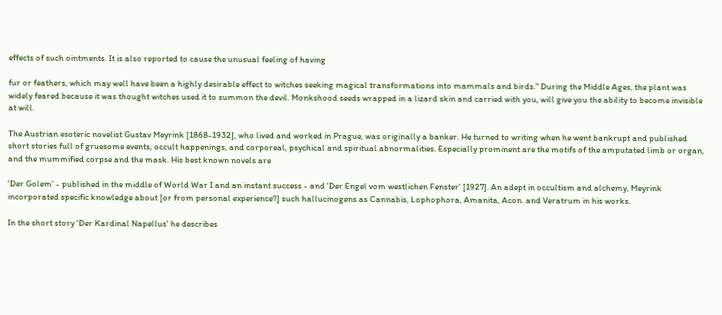effects of such ointments. It is also reported to cause the unusual feeling of having

fur or feathers, which may well have been a highly desirable effect to witches seeking magical transformations into mammals and birds." During the Middle Ages, the plant was widely feared because it was thought witches used it to summon the devil. Monkshood seeds wrapped in a lizard skin and carried with you, will give you the ability to become invisible at will.

The Austrian esoteric novelist Gustav Meyrink [1868-1932], who lived and worked in Prague, was originally a banker. He turned to writing when he went bankrupt and published short stories full of gruesome events, occult happenings, and corporeal, psychical and spiritual abnormalities. Especially prominent are the motifs of the amputated limb or organ, and the mummified corpse and the mask. His best known novels are

'Der Golem' - published in the middle of World War I and an instant success - and 'Der Engel vom westlichen Fenster' [1927]. An adept in occultism and alchemy, Meyrink incorporated specific knowledge about [or from personal experience?] such hallucinogens as Cannabis, Lophophora, Amanita, Acon. and Veratrum in his works.

In the short story 'Der Kardinal Napellus' he describes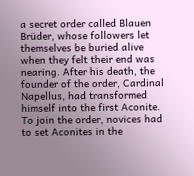a secret order called Blauen Brüder, whose followers let themselves be buried alive when they felt their end was nearing. After his death, the founder of the order, Cardinal Napellus, had transformed himself into the first Aconite. To join the order, novices had to set Aconites in the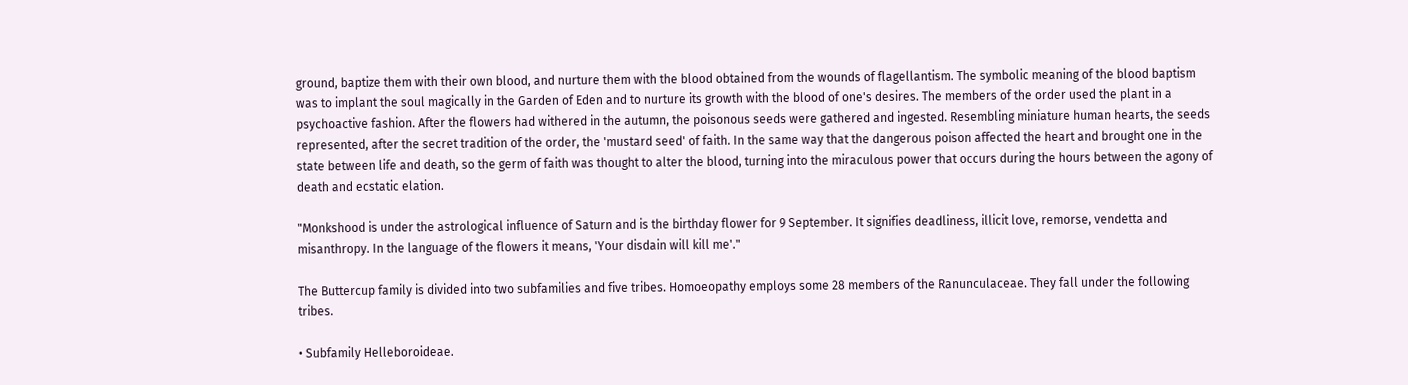ground, baptize them with their own blood, and nurture them with the blood obtained from the wounds of flagellantism. The symbolic meaning of the blood baptism was to implant the soul magically in the Garden of Eden and to nurture its growth with the blood of one's desires. The members of the order used the plant in a psychoactive fashion. After the flowers had withered in the autumn, the poisonous seeds were gathered and ingested. Resembling miniature human hearts, the seeds represented, after the secret tradition of the order, the 'mustard seed' of faith. In the same way that the dangerous poison affected the heart and brought one in the state between life and death, so the germ of faith was thought to alter the blood, turning into the miraculous power that occurs during the hours between the agony of death and ecstatic elation.

"Monkshood is under the astrological influence of Saturn and is the birthday flower for 9 September. It signifies deadliness, illicit love, remorse, vendetta and misanthropy. In the language of the flowers it means, 'Your disdain will kill me'."

The Buttercup family is divided into two subfamilies and five tribes. Homoeopathy employs some 28 members of the Ranunculaceae. They fall under the following tribes.

• Subfamily Helleboroideae.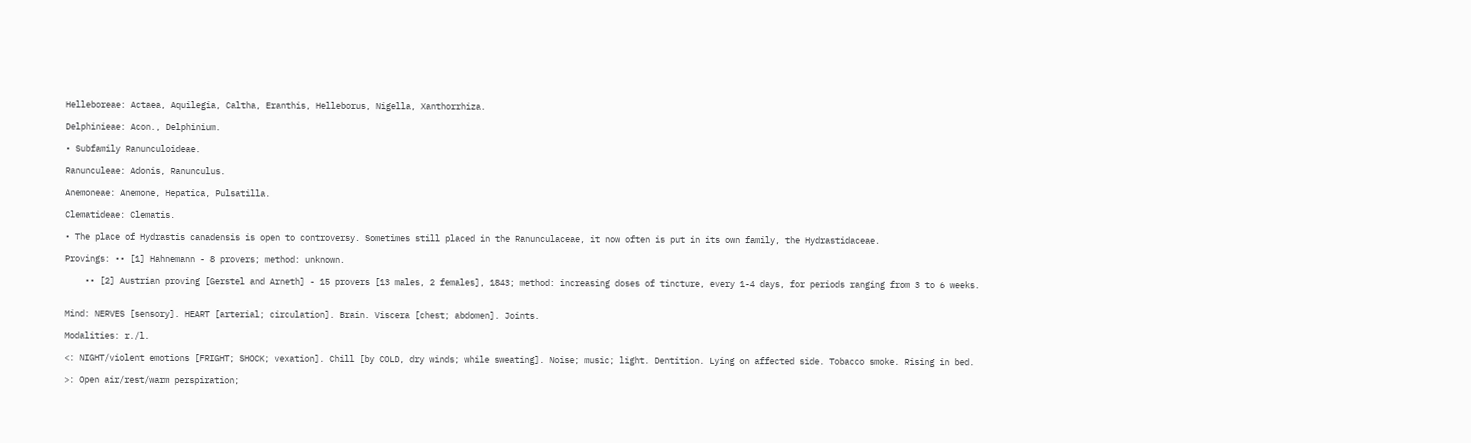Helleboreae: Actaea, Aquilegia, Caltha, Eranthis, Helleborus, Nigella, Xanthorrhiza.

Delphinieae: Acon., Delphinium.

• Subfamily Ranunculoideae.

Ranunculeae: Adonis, Ranunculus.

Anemoneae: Anemone, Hepatica, Pulsatilla.

Clematideae: Clematis.

• The place of Hydrastis canadensis is open to controversy. Sometimes still placed in the Ranunculaceae, it now often is put in its own family, the Hydrastidaceae.

Provings: •• [1] Hahnemann - 8 provers; method: unknown.

    •• [2] Austrian proving [Gerstel and Arneth] - 15 provers [13 males, 2 females], 1843; method: increasing doses of tincture, every 1-4 days, for periods ranging from 3 to 6 weeks.


Mind: NERVES [sensory]. HEART [arterial; circulation]. Brain. Viscera [chest; abdomen]. Joints.

Modalities: r./l.

<: NIGHT/violent emotions [FRIGHT; SHOCK; vexation]. Chill [by COLD, dry winds; while sweating]. Noise; music; light. Dentition. Lying on affected side. Tobacco smoke. Rising in bed.

>: Open air/rest/warm perspiration;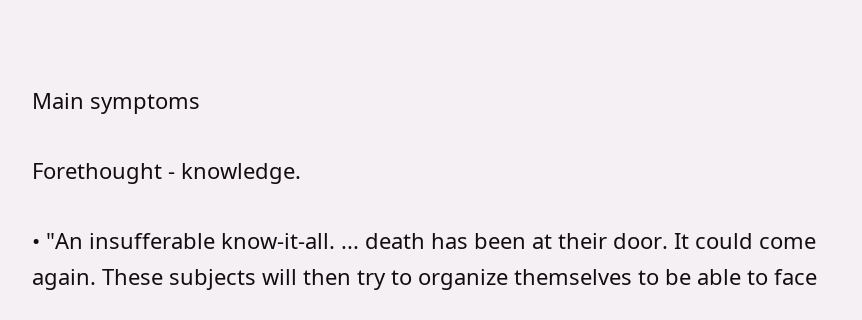Main symptoms

Forethought - knowledge.

• "An insufferable know-it-all. ... death has been at their door. It could come again. These subjects will then try to organize themselves to be able to face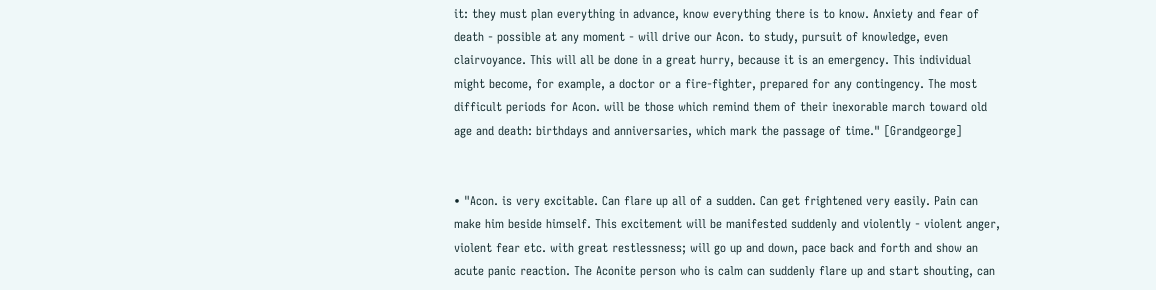it: they must plan everything in advance, know everything there is to know. Anxiety and fear of death - possible at any moment - will drive our Acon. to study, pursuit of knowledge, even clairvoyance. This will all be done in a great hurry, because it is an emergency. This individual might become, for example, a doctor or a fire-fighter, prepared for any contingency. The most difficult periods for Acon. will be those which remind them of their inexorable march toward old age and death: birthdays and anniversaries, which mark the passage of time." [Grandgeorge]


• "Acon. is very excitable. Can flare up all of a sudden. Can get frightened very easily. Pain can make him beside himself. This excitement will be manifested suddenly and violently - violent anger, violent fear etc. with great restlessness; will go up and down, pace back and forth and show an acute panic reaction. The Aconite person who is calm can suddenly flare up and start shouting, can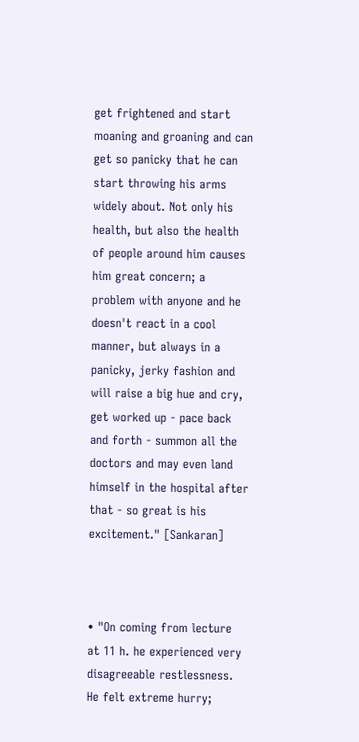get frightened and start moaning and groaning and can get so panicky that he can start throwing his arms widely about. Not only his health, but also the health of people around him causes him great concern; a problem with anyone and he doesn't react in a cool manner, but always in a panicky, jerky fashion and will raise a big hue and cry, get worked up - pace back and forth - summon all the doctors and may even land himself in the hospital after that - so great is his excitement." [Sankaran]



• "On coming from lecture at 11 h. he experienced very disagreeable restlessness. He felt extreme hurry;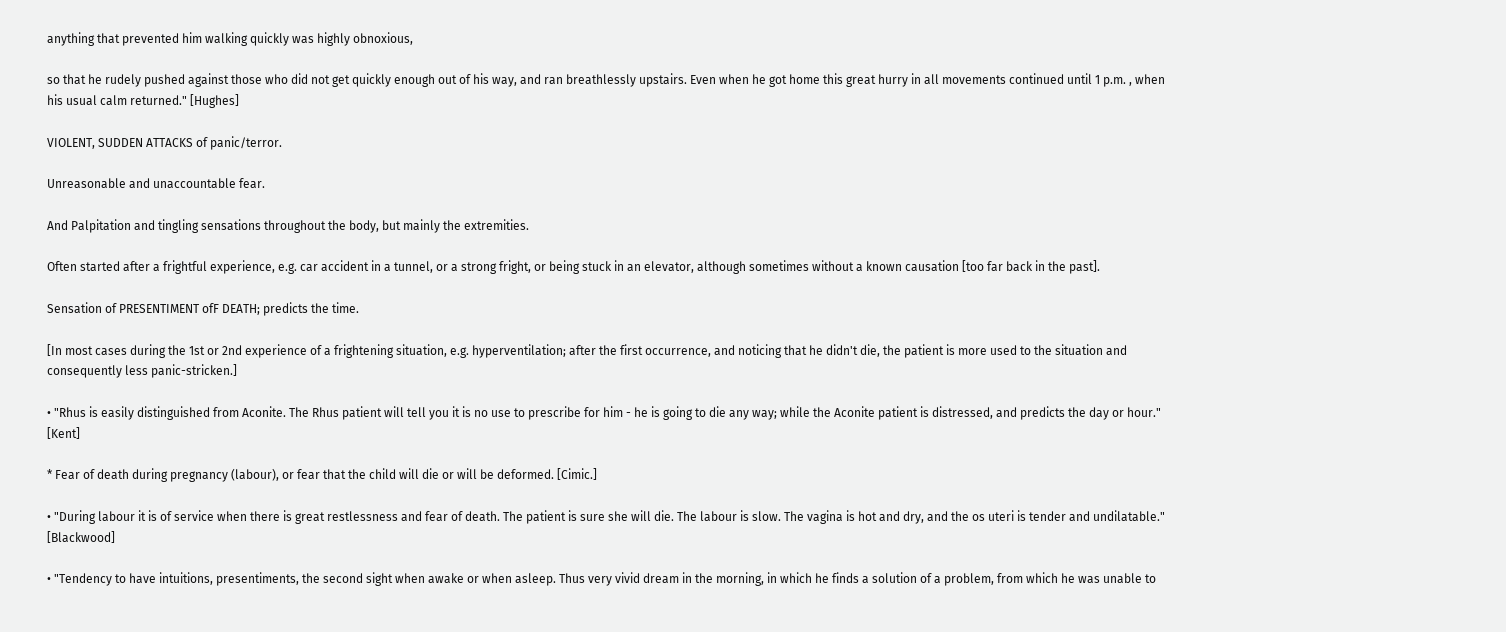anything that prevented him walking quickly was highly obnoxious,

so that he rudely pushed against those who did not get quickly enough out of his way, and ran breathlessly upstairs. Even when he got home this great hurry in all movements continued until 1 p.m. , when his usual calm returned." [Hughes]

VIOLENT, SUDDEN ATTACKS of panic/terror.

Unreasonable and unaccountable fear.

And Palpitation and tingling sensations throughout the body, but mainly the extremities.

Often started after a frightful experience, e.g. car accident in a tunnel, or a strong fright, or being stuck in an elevator, although sometimes without a known causation [too far back in the past].

Sensation of PRESENTIMENT ofF DEATH; predicts the time.

[In most cases during the 1st or 2nd experience of a frightening situation, e.g. hyperventilation; after the first occurrence, and noticing that he didn't die, the patient is more used to the situation and consequently less panic-stricken.]

• "Rhus is easily distinguished from Aconite. The Rhus patient will tell you it is no use to prescribe for him - he is going to die any way; while the Aconite patient is distressed, and predicts the day or hour." [Kent]

* Fear of death during pregnancy (labour), or fear that the child will die or will be deformed. [Cimic.]

• "During labour it is of service when there is great restlessness and fear of death. The patient is sure she will die. The labour is slow. The vagina is hot and dry, and the os uteri is tender and undilatable." [Blackwood]

• "Tendency to have intuitions, presentiments, the second sight when awake or when asleep. Thus very vivid dream in the morning, in which he finds a solution of a problem, from which he was unable to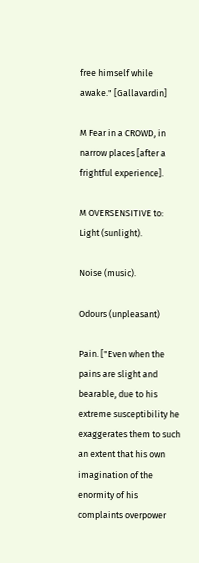free himself while awake." [Gallavardin]

M Fear in a CROWD, in narrow places [after a frightful experience].

M OVERSENSITIVE to: Light (sunlight).

Noise (music).

Odours (unpleasant)

Pain. ["Even when the pains are slight and bearable, due to his extreme susceptibility he exaggerates them to such an extent that his own imagination of the enormity of his complaints overpower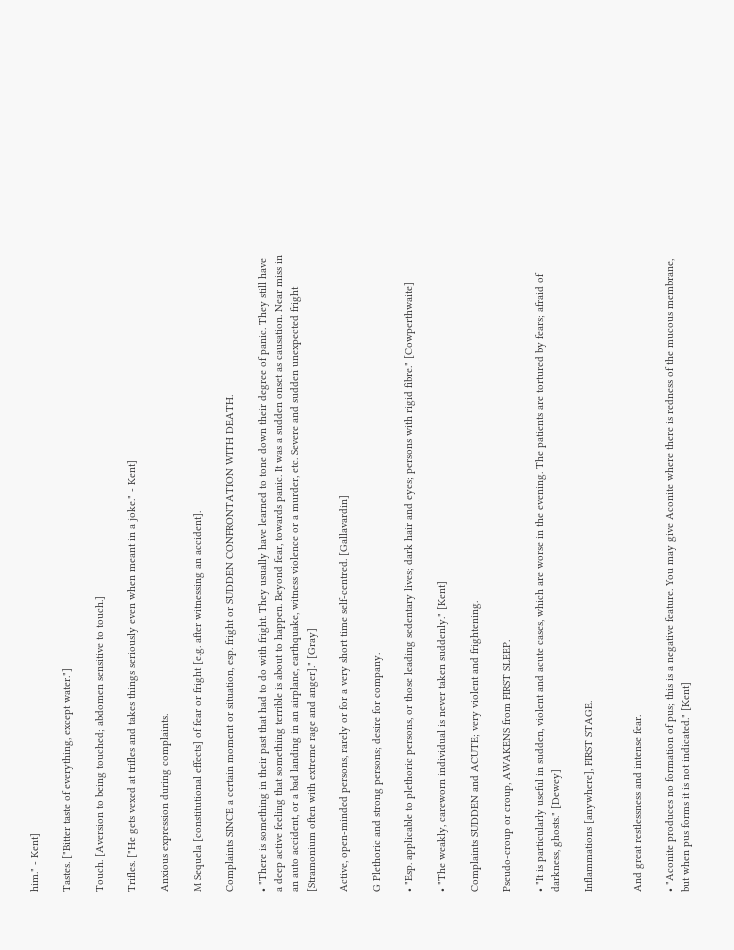him." - Kent]

Tastes. ["Bitter taste of everything, except water."]

Touch. [Aversion to being touched; abdomen sensitive to touch.]

Trifles. ["He gets vexed at trifles and takes things seriously even when meant in a joke." - Kent]

Anxious expression during complaints.

M Sequela [constitutional effects] of fear or fright [e.g. after witnessing an accident].

Complaints SINCE a certain moment or situation, esp. fright or SUDDEN CONFRONTATION WITH DEATH.

• "There is something in their past that had to do with fright. They usually have learned to tone down their degree of panic. They still have a deep active feeling that something terrible is about to happen. Beyond fear, towards panic. It was a sudden onset as causation. Near miss in an auto accident, or a bad landing in an airplane, earthquake, witness violence or a murder, etc. Severe and sudden unexpected fright [Stramonium often with extreme rage and anger]." [Gray]

Active, open-minded persons, rarely or for a very short time self-centred. [Gallavardin]

G Plethoric and strong persons; desire for company.

• "Esp. applicable to plethoric persons, or those leading sedentary lives; dark hair and eyes; persons with rigid fibre." [Cowperthwaite]

• "The weakly, careworn individual is never taken suddenly." [Kent]

Complaints SUDDEN and ACUTE; very violent and frightening.

Pseudo-croup or croup, AWAKENS from FIRST SLEEP.

• "It is particularly useful in sudden, violent and acute cases, which are worse in the evening. The patients are tortured by fears; afraid of darkness, ghosts." [Dewey]

Inflammations [anywhere], FIRST STAGE.


And great restlessness and intense fear.

• "Aconite produces no formation of pus; this is a negative feature. You may give Aconite where there is redness of the mucous membrane, but when pus forms it is not indicated." [Kent]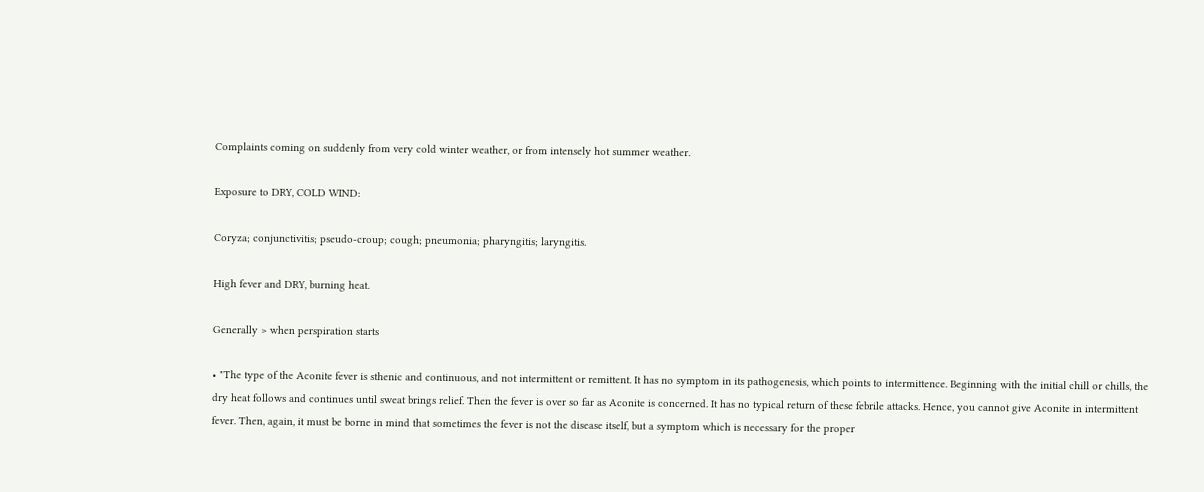Complaints coming on suddenly from very cold winter weather, or from intensely hot summer weather.

Exposure to DRY, COLD WIND:

Coryza; conjunctivitis; pseudo-croup; cough; pneumonia; pharyngitis; laryngitis.

High fever and DRY, burning heat.

Generally > when perspiration starts

• "The type of the Aconite fever is sthenic and continuous, and not intermittent or remittent. It has no symptom in its pathogenesis, which points to intermittence. Beginning with the initial chill or chills, the dry heat follows and continues until sweat brings relief. Then the fever is over so far as Aconite is concerned. It has no typical return of these febrile attacks. Hence, you cannot give Aconite in intermittent fever. Then, again, it must be borne in mind that sometimes the fever is not the disease itself, but a symptom which is necessary for the proper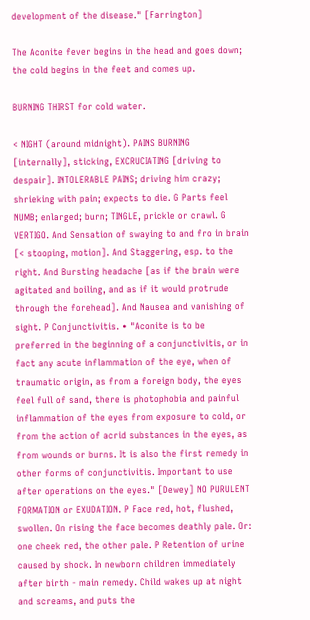development of the disease." [Farrington]

The Aconite fever begins in the head and goes down; the cold begins in the feet and comes up.

BURNING THIRST for cold water.

< NIGHT (around midnight). PAINS BURNING [internally], sticking, EXCRUCIATING [driving to despair]. INTOLERABLE PAINS; driving him crazy; shrieking with pain; expects to die. G Parts feel NUMB; enlarged; burn; TINGLE, prickle or crawl. G VERTIGO. And Sensation of swaying to and fro in brain [< stooping, motion]. And Staggering, esp. to the right. And Bursting headache [as if the brain were agitated and boiling, and as if it would protrude through the forehead]. And Nausea and vanishing of sight. P Conjunctivitis. • "Aconite is to be preferred in the beginning of a conjunctivitis, or in fact any acute inflammation of the eye, when of traumatic origin, as from a foreign body, the eyes feel full of sand, there is photophobia and painful inflammation of the eyes from exposure to cold, or from the action of acrid substances in the eyes, as from wounds or burns. It is also the first remedy in other forms of conjunctivitis. Important to use after operations on the eyes." [Dewey] NO PURULENT FORMATION or EXUDATION. P Face red, hot, flushed, swollen. On rising the face becomes deathly pale. Or: one cheek red, the other pale. P Retention of urine caused by shock. In newborn children immediately after birth - main remedy. Child wakes up at night and screams, and puts the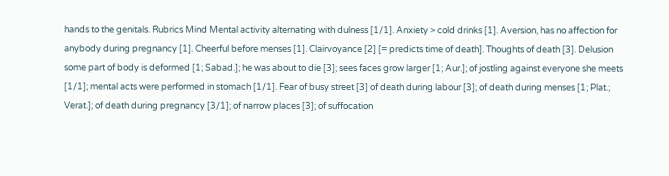hands to the genitals. Rubrics Mind Mental activity alternating with dulness [1/1]. Anxiety > cold drinks [1]. Aversion, has no affection for anybody during pregnancy [1]. Cheerful before menses [1]. Clairvoyance [2] [= predicts time of death]. Thoughts of death [3]. Delusion some part of body is deformed [1; Sabad.]; he was about to die [3]; sees faces grow larger [1; Aur.]; of jostling against everyone she meets [1/1]; mental acts were performed in stomach [1/1]. Fear of busy street [3] of death during labour [3]; of death during menses [1; Plat.; Verat.]; of death during pregnancy [3/1]; of narrow places [3]; of suffocation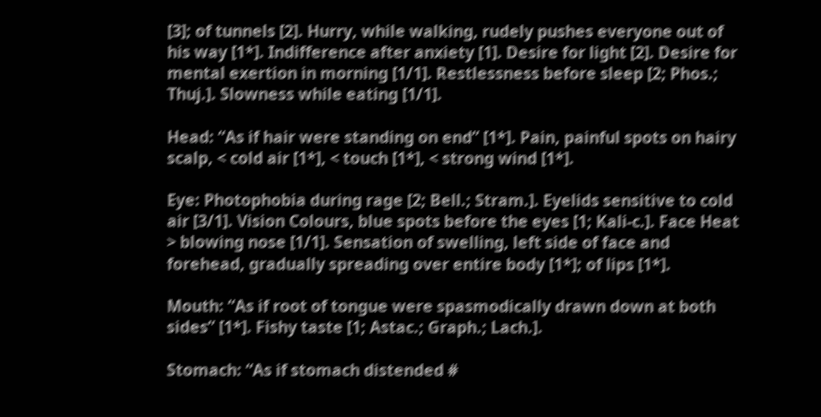[3]; of tunnels [2]. Hurry, while walking, rudely pushes everyone out of his way [1*]. Indifference after anxiety [1]. Desire for light [2]. Desire for mental exertion in morning [1/1]. Restlessness before sleep [2; Phos.; Thuj.]. Slowness while eating [1/1].

Head: “As if hair were standing on end” [1*]. Pain, painful spots on hairy scalp, < cold air [1*], < touch [1*], < strong wind [1*].

Eye: Photophobia during rage [2; Bell.; Stram.]. Eyelids sensitive to cold air [3/1]. Vision Colours, blue spots before the eyes [1; Kali-c.]. Face Heat > blowing nose [1/1]. Sensation of swelling, left side of face and forehead, gradually spreading over entire body [1*]; of lips [1*].

Mouth: “As if root of tongue were spasmodically drawn down at both sides” [1*]. Fishy taste [1; Astac.; Graph.; Lach.].

Stomach: “As if stomach distended #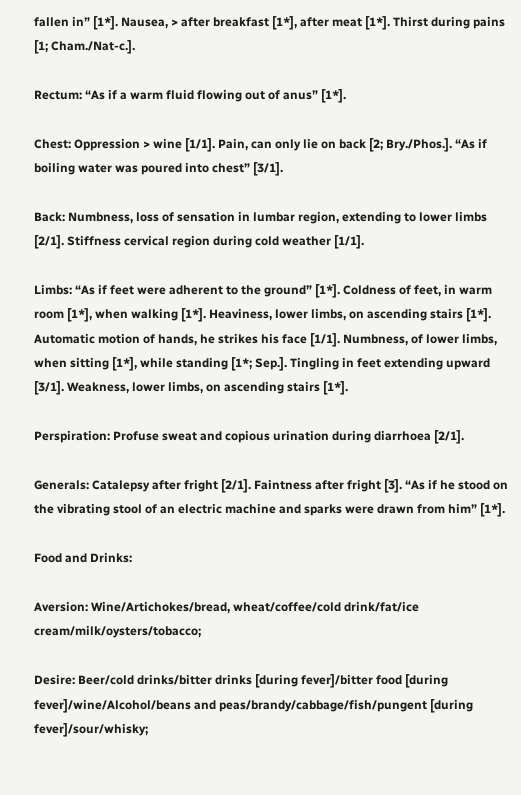fallen in” [1*]. Nausea, > after breakfast [1*], after meat [1*]. Thirst during pains [1; Cham./Nat-c.].

Rectum: “As if a warm fluid flowing out of anus” [1*].

Chest: Oppression > wine [1/1]. Pain, can only lie on back [2; Bry./Phos.]. “As if boiling water was poured into chest” [3/1].

Back: Numbness, loss of sensation in lumbar region, extending to lower limbs [2/1]. Stiffness cervical region during cold weather [1/1].

Limbs: “As if feet were adherent to the ground” [1*]. Coldness of feet, in warm room [1*], when walking [1*]. Heaviness, lower limbs, on ascending stairs [1*]. Automatic motion of hands, he strikes his face [1/1]. Numbness, of lower limbs, when sitting [1*], while standing [1*; Sep.]. Tingling in feet extending upward [3/1]. Weakness, lower limbs, on ascending stairs [1*].

Perspiration: Profuse sweat and copious urination during diarrhoea [2/1].

Generals: Catalepsy after fright [2/1]. Faintness after fright [3]. “As if he stood on the vibrating stool of an electric machine and sparks were drawn from him” [1*].

Food and Drinks:

Aversion: Wine/Artichokes/bread, wheat/coffee/cold drink/fat/ice cream/milk/oysters/tobacco;

Desire: Beer/cold drinks/bitter drinks [during fever]/bitter food [during fever]/wine/Alcohol/beans and peas/brandy/cabbage/fish/pungent [during fever]/sour/whisky;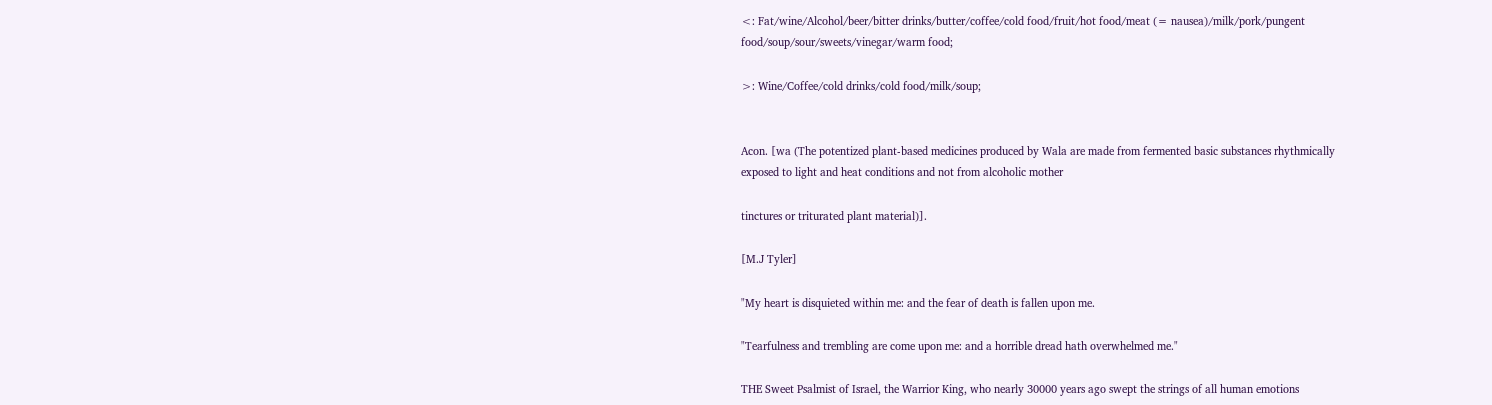<: Fat/wine/Alcohol/beer/bitter drinks/butter/coffee/cold food/fruit/hot food/meat (= nausea)/milk/pork/pungent food/soup/sour/sweets/vinegar/warm food;

>: Wine/Coffee/cold drinks/cold food/milk/soup;


Acon. [wa (The potentized plant-based medicines produced by Wala are made from fermented basic substances rhythmically exposed to light and heat conditions and not from alcoholic mother

tinctures or triturated plant material)].

[M.J Tyler]

"My heart is disquieted within me: and the fear of death is fallen upon me.

"Tearfulness and trembling are come upon me: and a horrible dread hath overwhelmed me."

THE Sweet Psalmist of Israel, the Warrior King, who nearly 30000 years ago swept the strings of all human emotions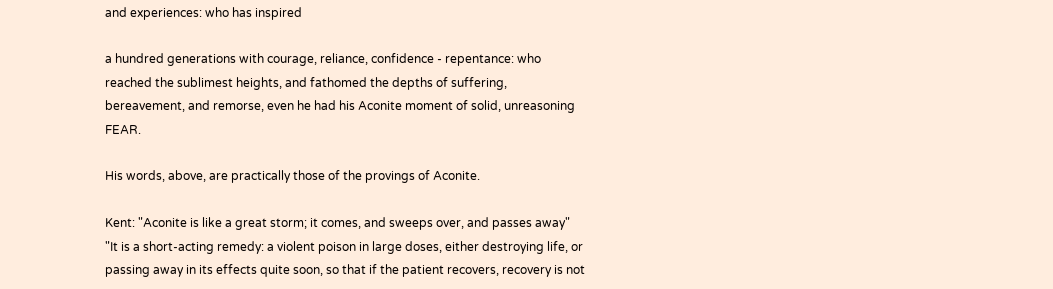and experiences: who has inspired

a hundred generations with courage, reliance, confidence - repentance: who reached the sublimest heights, and fathomed the depths of suffering, bereavement, and remorse, even he had his Aconite moment of solid, unreasoning FEAR.

His words, above, are practically those of the provings of Aconite.

Kent: "Aconite is like a great storm; it comes, and sweeps over, and passes away" "It is a short-acting remedy: a violent poison in large doses, either destroying life, or passing away in its effects quite soon, so that if the patient recovers, recovery is not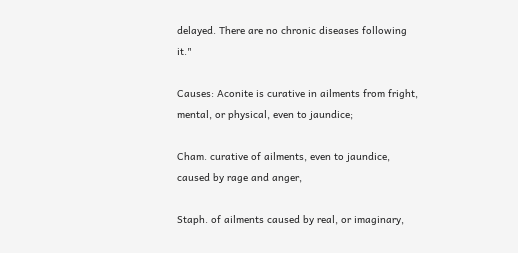delayed. There are no chronic diseases following it."

Causes: Aconite is curative in ailments from fright, mental, or physical, even to jaundice;

Cham. curative of ailments, even to jaundice, caused by rage and anger,

Staph. of ailments caused by real, or imaginary,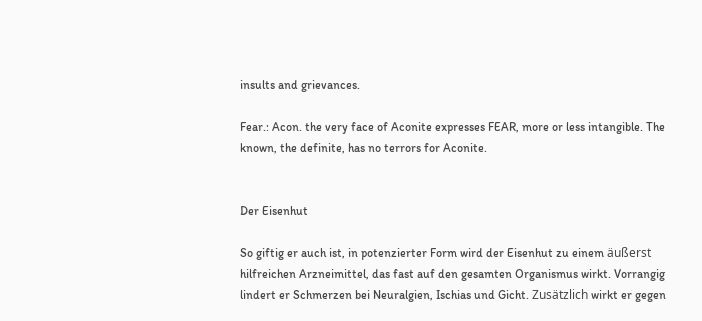insults and grievances.

Fear.: Acon. the very face of Aconite expresses FEAR, more or less intangible. The known, the definite, has no terrors for Aconite.


Der Eisenhut

So giftig er auch ist, in potenzierter Form wird der Eisenhut zu einem äußerst hilfreichen Arzneimittel, das fast auf den gesamten Organismus wirkt. Vorrangig lindert er Schmerzen bei Neuralgien, Ischias und Gicht. Zusätzlich wirkt er gegen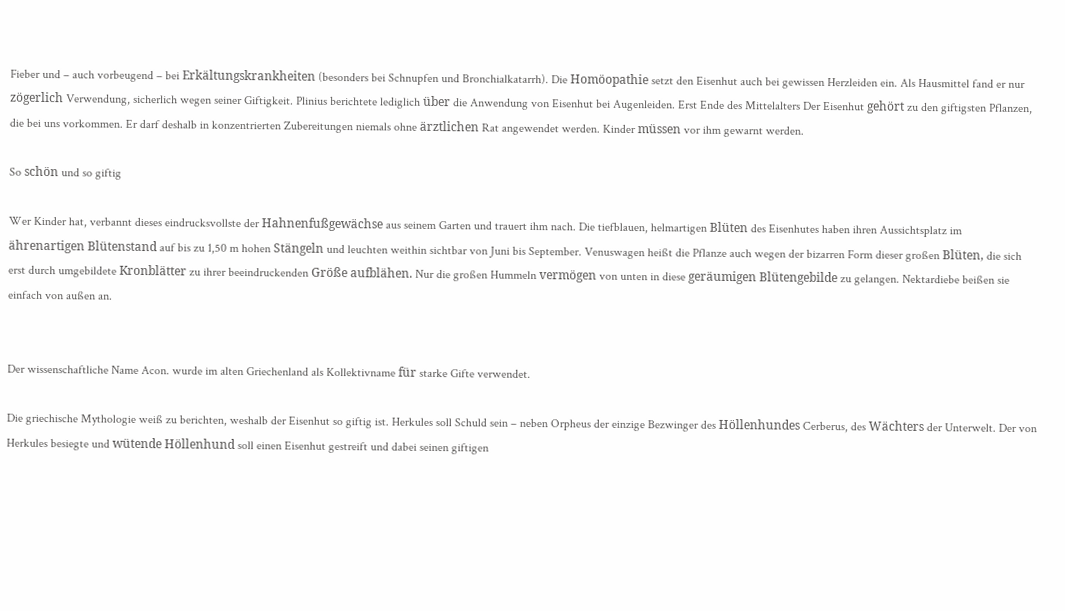Fieber und – auch vorbeugend – bei Erkältungskrankheiten (besonders bei Schnupfen und Bronchialkatarrh). Die Homöopathie setzt den Eisenhut auch bei gewissen Herzleiden ein. Als Hausmittel fand er nur zögerlich Verwendung, sicherlich wegen seiner Giftigkeit. Plinius berichtete lediglich über die Anwendung von Eisenhut bei Augenleiden. Erst Ende des Mittelalters Der Eisenhut gehört zu den giftigsten Pflanzen, die bei uns vorkommen. Er darf deshalb in konzentrierten Zubereitungen niemals ohne ärztlichen Rat angewendet werden. Kinder müssen vor ihm gewarnt werden.

So schön und so giftig

Wer Kinder hat, verbannt dieses eindrucksvollste der Hahnenfußgewächse aus seinem Garten und trauert ihm nach. Die tiefblauen, helmartigen Blüten des Eisenhutes haben ihren Aussichtsplatz im ährenartigen Blütenstand auf bis zu 1,50 m hohen Stängeln und leuchten weithin sichtbar von Juni bis September. Venuswagen heißt die Pflanze auch wegen der bizarren Form dieser großen Blüten, die sich erst durch umgebildete Kronblätter zu ihrer beeindruckenden Größe aufblähen. Nur die großen Hummeln vermögen von unten in diese geräumigen Blütengebilde zu gelangen. Nektardiebe beißen sie einfach von außen an.


Der wissenschaftliche Name Acon. wurde im alten Griechenland als Kollektivname für starke Gifte verwendet.

Die griechische Mythologie weiß zu berichten, weshalb der Eisenhut so giftig ist. Herkules soll Schuld sein – neben Orpheus der einzige Bezwinger des Höllenhundes Cerberus, des Wächters der Unterwelt. Der von Herkules besiegte und wütende Höllenhund soll einen Eisenhut gestreift und dabei seinen giftigen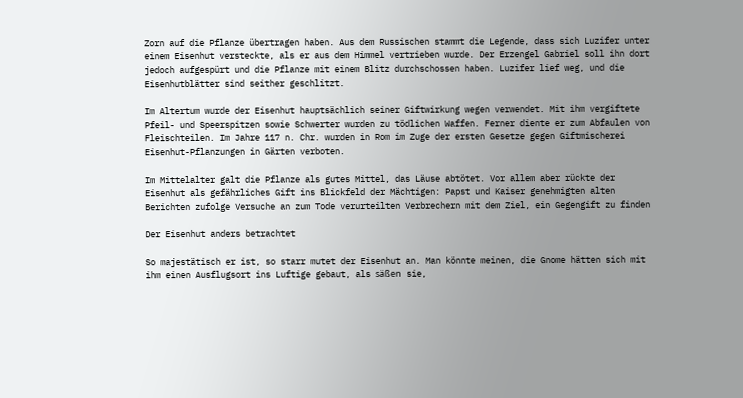Zorn auf die Pflanze übertragen haben. Aus dem Russischen stammt die Legende, dass sich Luzifer unter einem Eisenhut versteckte, als er aus dem Himmel vertrieben wurde. Der Erzengel Gabriel soll ihn dort jedoch aufgespürt und die Pflanze mit einem Blitz durchschossen haben. Luzifer lief weg, und die Eisenhutblätter sind seither geschlitzt.

Im Altertum wurde der Eisenhut hauptsächlich seiner Giftwirkung wegen verwendet. Mit ihm vergiftete Pfeil- und Speerspitzen sowie Schwerter wurden zu tödlichen Waffen. Ferner diente er zum Abfaulen von Fleischteilen. Im Jahre 117 n. Chr. wurden in Rom im Zuge der ersten Gesetze gegen Giftmischerei Eisenhut-Pflanzungen in Gärten verboten.

Im Mittelalter galt die Pflanze als gutes Mittel, das Läuse abtötet. Vor allem aber rückte der Eisenhut als gefährliches Gift ins Blickfeld der Mächtigen: Papst und Kaiser genehmigten alten Berichten zufolge Versuche an zum Tode verurteilten Verbrechern mit dem Ziel, ein Gegengift zu finden

Der Eisenhut anders betrachtet

So majestätisch er ist, so starr mutet der Eisenhut an. Man könnte meinen, die Gnome hätten sich mit ihm einen Ausflugsort ins Luftige gebaut, als säßen sie,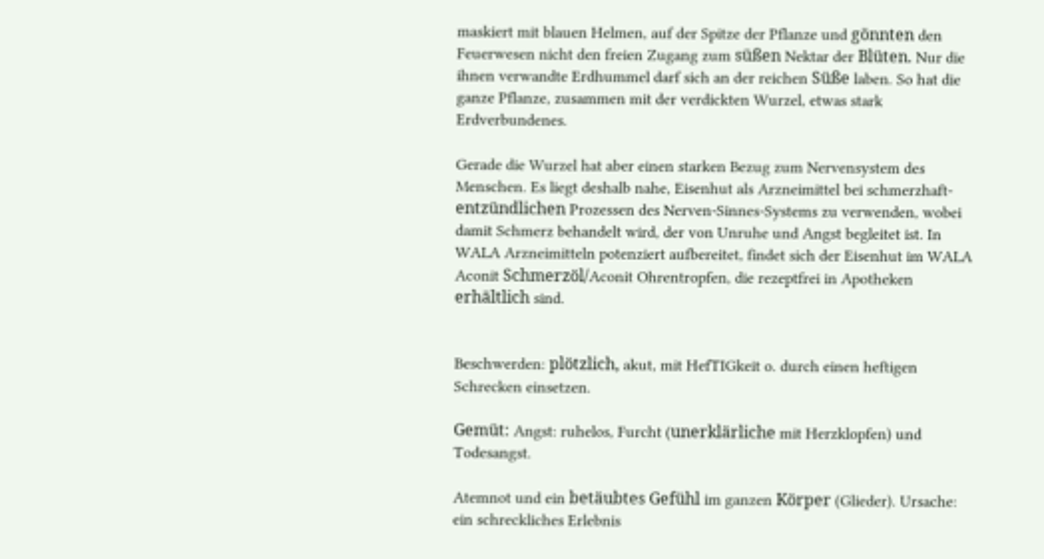maskiert mit blauen Helmen, auf der Spitze der Pflanze und gönnten den Feuerwesen nicht den freien Zugang zum süßen Nektar der Blüten. Nur die ihnen verwandte Erdhummel darf sich an der reichen Süße laben. So hat die ganze Pflanze, zusammen mit der verdickten Wurzel, etwas stark Erdverbundenes.

Gerade die Wurzel hat aber einen starken Bezug zum Nervensystem des Menschen. Es liegt deshalb nahe, Eisenhut als Arzneimittel bei schmerzhaft-entzündlichen Prozessen des Nerven-Sinnes-Systems zu verwenden, wobei damit Schmerz behandelt wird, der von Unruhe und Angst begleitet ist. In WALA Arzneimitteln potenziert aufbereitet, findet sich der Eisenhut im WALA Aconit Schmerzöl/Aconit Ohrentropfen, die rezeptfrei in Apotheken erhältlich sind.


Beschwerden: plötzlich, akut, mit HefTIGkeit o. durch einen heftigen Schrecken einsetzen.

Gemüt: Angst: ruhelos, Furcht (unerklärliche mit Herzklopfen) und Todesangst.

Atemnot und ein betäubtes Gefühl im ganzen Körper (Glieder). Ursache: ein schreckliches Erlebnis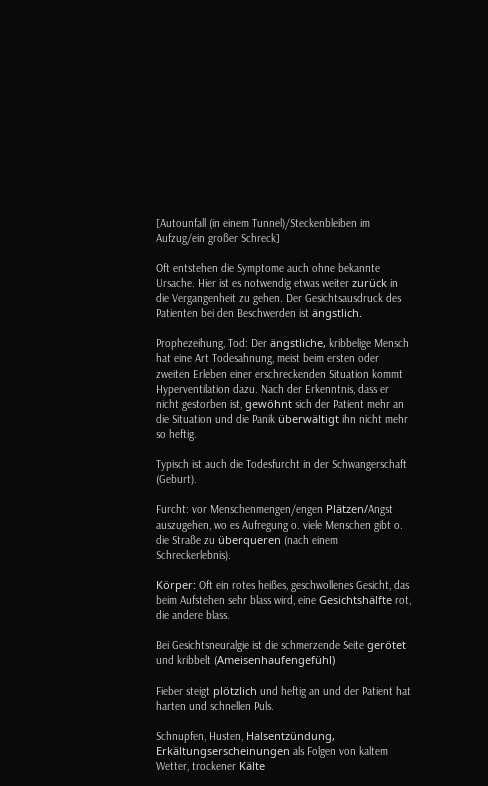[Autounfall (in einem Tunnel)/Steckenbleiben im Aufzug/ein großer Schreck]

Oft entstehen die Symptome auch ohne bekannte Ursache. Hier ist es notwendig etwas weiter zurück in die Vergangenheit zu gehen. Der Gesichtsausdruck des Patienten bei den Beschwerden ist ängstlich.

Prophezeihung, Tod: Der ängstliche, kribbelige Mensch hat eine Art Todesahnung, meist beim ersten oder zweiten Erleben einer erschreckenden Situation kommt Hyperventilation dazu. Nach der Erkenntnis, dass er nicht gestorben ist, gewöhnt sich der Patient mehr an die Situation und die Panik überwältigt ihn nicht mehr so heftig.

Typisch ist auch die Todesfurcht in der Schwangerschaft (Geburt).

Furcht: vor Menschenmengen/engen Plätzen/Angst auszugehen, wo es Aufregung o. viele Menschen gibt o. die Straße zu überqueren (nach einem Schreckerlebnis).

Körper: Oft ein rotes heißes, geschwollenes Gesicht, das beim Aufstehen sehr blass wird, eine Gesichtshälfte rot, die andere blass.

Bei Gesichtsneuralgie ist die schmerzende Seite gerötet und kribbelt (Ameisenhaufengefühl)

Fieber steigt plötzlich und heftig an und der Patient hat harten und schnellen Puls.

Schnupfen, Husten, Halsentzündung, Erkältungserscheinungen als Folgen von kaltem Wetter, trockener Kälte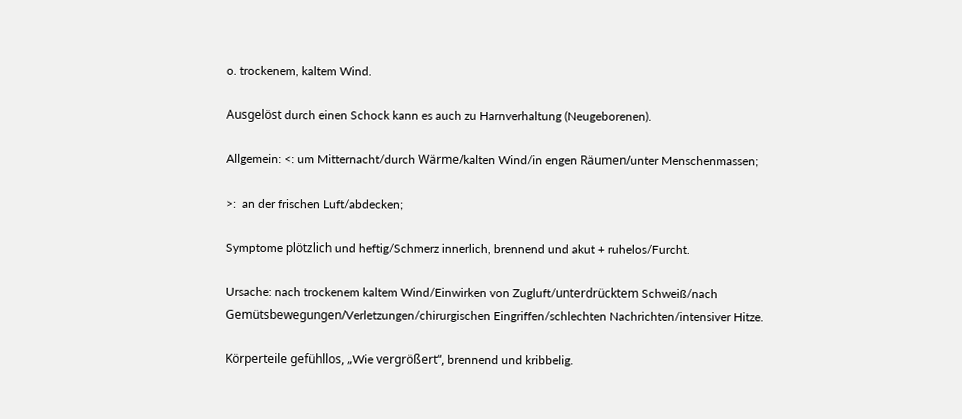o. trockenem, kaltem Wind.

Ausgelöst durch einen Schock kann es auch zu Harnverhaltung (Neugeborenen).

Allgemein: <: um Mitternacht/durch Wärme/kalten Wind/in engen Räumen/unter Menschenmassen;

>:  an der frischen Luft/abdecken;

Symptome plötzlich und heftig/Schmerz innerlich, brennend und akut + ruhelos/Furcht.

Ursache: nach trockenem kaltem Wind/Einwirken von Zugluft/unterdrücktem Schweiß/nach Gemütsbewegungen/Verletzungen/chirurgischen Eingriffen/schlechten Nachrichten/intensiver Hitze.

Körperteile gefühllos, „Wie vergrößert“, brennend und kribbelig.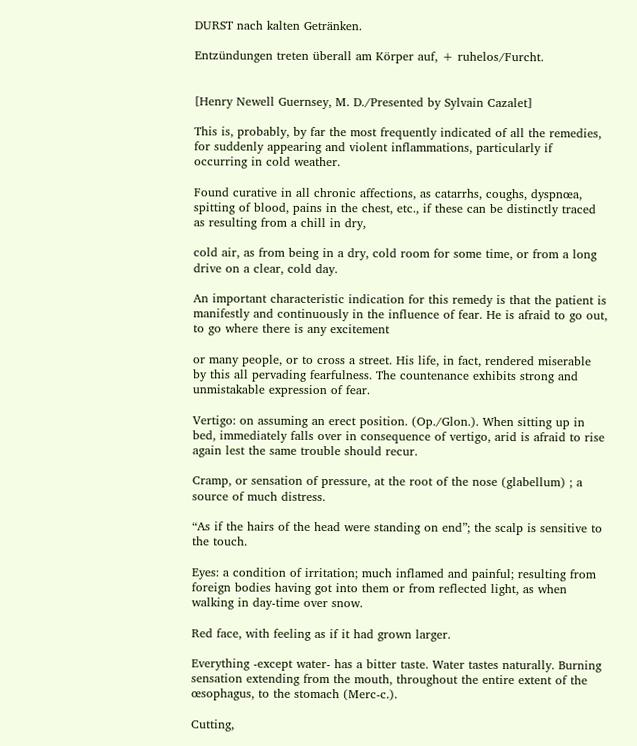DURST nach kalten Getränken.

Entzündungen treten überall am Körper auf, + ruhelos/Furcht.


[Henry Newell Guernsey, M. D./Presented by Sylvain Cazalet]

This is, probably, by far the most frequently indicated of all the remedies, for suddenly appearing and violent inflammations, particularly if occurring in cold weather.

Found curative in all chronic affections, as catarrhs, coughs, dyspnœa, spitting of blood, pains in the chest, etc., if these can be distinctly traced as resulting from a chill in dry,

cold air, as from being in a dry, cold room for some time, or from a long drive on a clear, cold day.

An important characteristic indication for this remedy is that the patient is manifestly and continuously in the influence of fear. He is afraid to go out, to go where there is any excitement

or many people, or to cross a street. His life, in fact, rendered miserable by this all pervading fearfulness. The countenance exhibits strong and unmistakable expression of fear.

Vertigo: on assuming an erect position. (Op./Glon.). When sitting up in bed, immediately falls over in consequence of vertigo, arid is afraid to rise again lest the same trouble should recur.

Cramp, or sensation of pressure, at the root of the nose (glabellum) ; a source of much distress.

“As if the hairs of the head were standing on end”; the scalp is sensitive to the touch.

Eyes: a condition of irritation; much inflamed and painful; resulting from foreign bodies having got into them or from reflected light, as when walking in day-time over snow.

Red face, with feeling as if it had grown larger.

Everything -except water- has a bitter taste. Water tastes naturally. Burning sensation extending from the mouth, throughout the entire extent of the œsophagus, to the stomach (Merc-c.).

Cutting,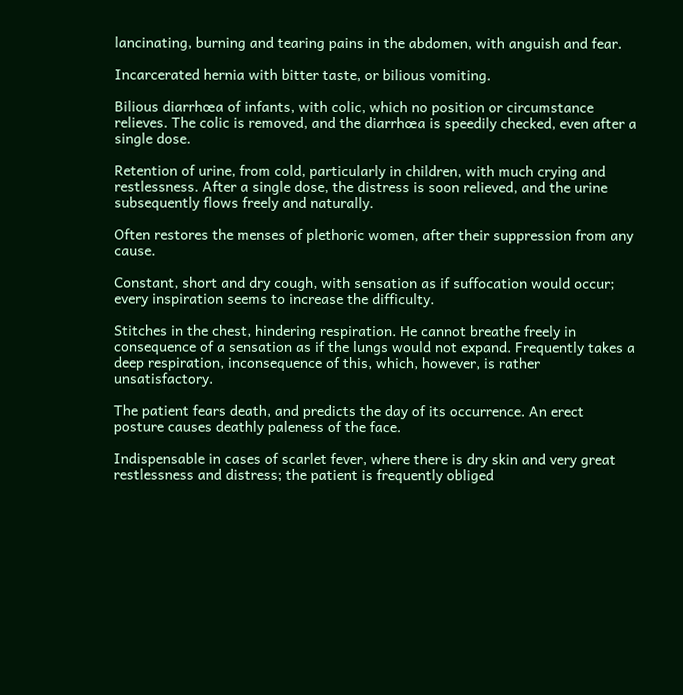lancinating, burning and tearing pains in the abdomen, with anguish and fear.

Incarcerated hernia with bitter taste, or bilious vomiting.

Bilious diarrhœa of infants, with colic, which no position or circumstance relieves. The colic is removed, and the diarrhœa is speedily checked, even after a single dose.

Retention of urine, from cold, particularly in children, with much crying and restlessness. After a single dose, the distress is soon relieved, and the urine subsequently flows freely and naturally.

Often restores the menses of plethoric women, after their suppression from any cause.

Constant, short and dry cough, with sensation as if suffocation would occur; every inspiration seems to increase the difficulty.

Stitches in the chest, hindering respiration. He cannot breathe freely in consequence of a sensation as if the lungs would not expand. Frequently takes a deep respiration, inconsequence of this, which, however, is rather unsatisfactory.

The patient fears death, and predicts the day of its occurrence. An erect posture causes deathly paleness of the face.

Indispensable in cases of scarlet fever, where there is dry skin and very great restlessness and distress; the patient is frequently obliged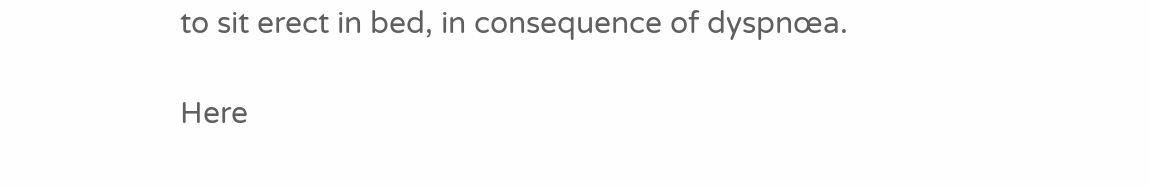to sit erect in bed, in consequence of dyspnœa.

Here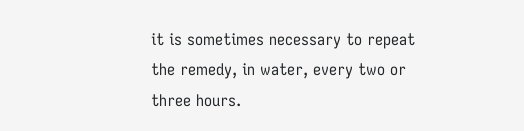it is sometimes necessary to repeat the remedy, in water, every two or three hours.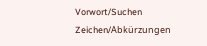Vorwort/Suchen  Zeichen/Abkürzungen